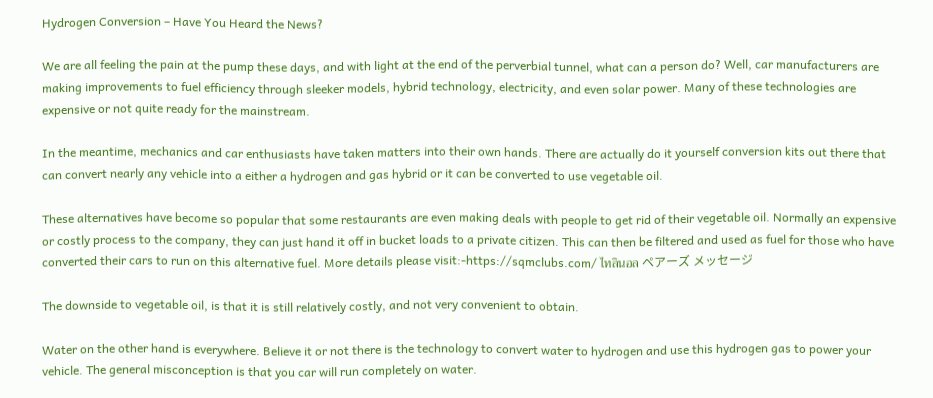Hydrogen Conversion – Have You Heard the News?

We are all feeling the pain at the pump these days, and with light at the end of the perverbial tunnel, what can a person do? Well, car manufacturers are making improvements to fuel efficiency through sleeker models, hybrid technology, electricity, and even solar power. Many of these technologies are expensive or not quite ready for the mainstream.

In the meantime, mechanics and car enthusiasts have taken matters into their own hands. There are actually do it yourself conversion kits out there that can convert nearly any vehicle into a either a hydrogen and gas hybrid or it can be converted to use vegetable oil.

These alternatives have become so popular that some restaurants are even making deals with people to get rid of their vegetable oil. Normally an expensive or costly process to the company, they can just hand it off in bucket loads to a private citizen. This can then be filtered and used as fuel for those who have converted their cars to run on this alternative fuel. More details please visit:-https://sqmclubs.com/ ไทลินอล ペアーズ メッセージ

The downside to vegetable oil, is that it is still relatively costly, and not very convenient to obtain.

Water on the other hand is everywhere. Believe it or not there is the technology to convert water to hydrogen and use this hydrogen gas to power your vehicle. The general misconception is that you car will run completely on water.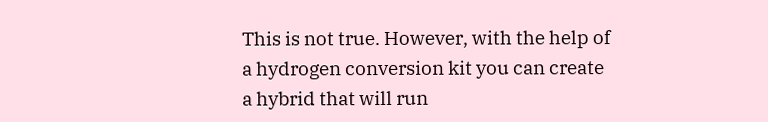This is not true. However, with the help of a hydrogen conversion kit you can create a hybrid that will run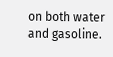on both water and gasoline.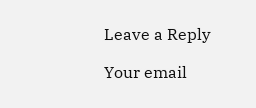Leave a Reply

Your email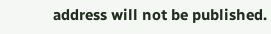address will not be published.